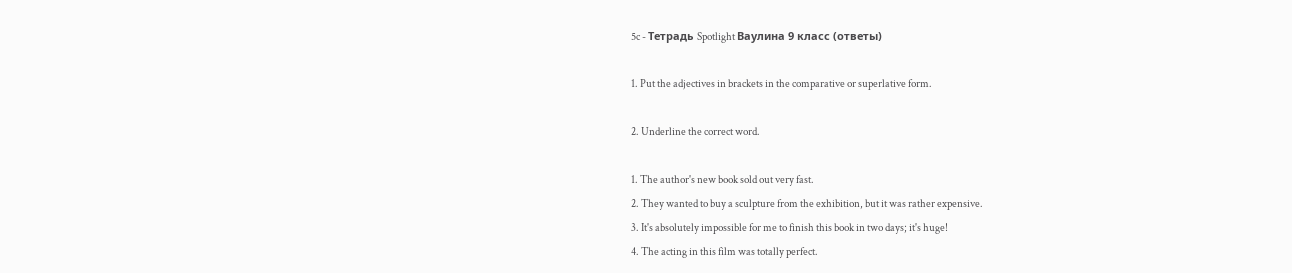5c - Тетрадь Spotlight Ваулина 9 класс (ответы)

1. Put the adjectives in brackets in the comparative or superlative form.

2. Underline the correct word.

1. The author's new book sold out very fast.
2. They wanted to buy a sculpture from the exhibition, but it was rather expensive.
3. It's absolutely impossible for me to finish this book in two days; it's huge!
4. The acting in this film was totally perfect.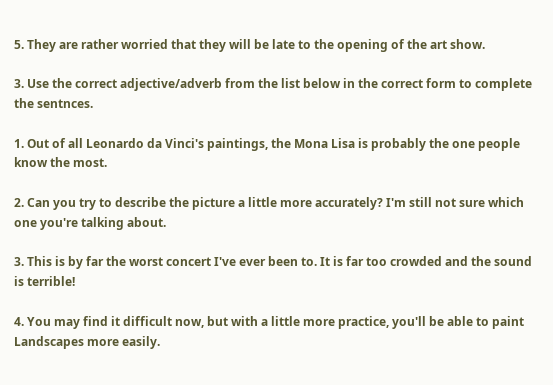5. They are rather worried that they will be late to the opening of the art show.

3. Use the correct adjective/adverb from the list below in the correct form to complete the sentnces.

1. Out of all Leonardo da Vinci's paintings, the Mona Lisa is probably the one people know the most.

2. Can you try to describe the picture a little more accurately? I'm still not sure which one you're talking about.

3. This is by far the worst concert I've ever been to. It is far too crowded and the sound is terrible!

4. You may find it difficult now, but with a little more practice, you'll be able to paint Landscapes more easily.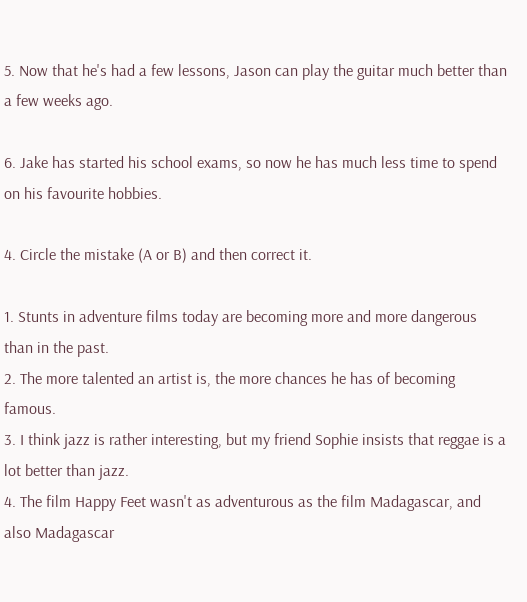5. Now that he's had a few lessons, Jason can play the guitar much better than a few weeks ago.

6. Jake has started his school exams, so now he has much less time to spend on his favourite hobbies.

4. Circle the mistake (A or B) and then correct it.

1. Stunts in adventure films today are becoming more and more dangerous than in the past.
2. The more talented an artist is, the more chances he has of becoming famous.
3. I think jazz is rather interesting, but my friend Sophie insists that reggae is a lot better than jazz.
4. The film Happy Feet wasn't as adventurous as the film Madagascar, and also Madagascar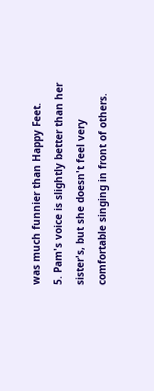was much funnier than Happy Feet.
5. Pam's voice is slightly better than her sister's, but she doesn't feel very comfortable singing in front of others.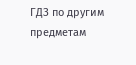ГДЗ по другим предметам